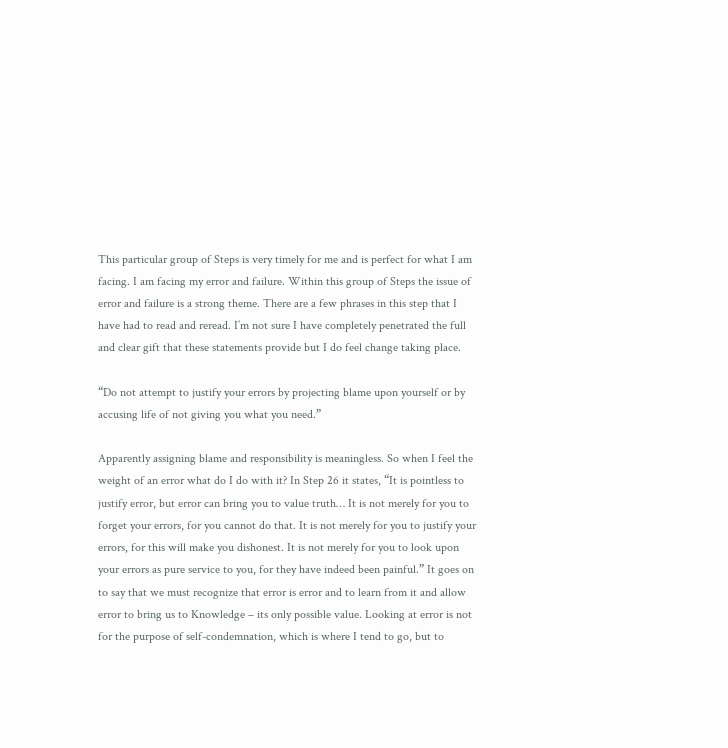This particular group of Steps is very timely for me and is perfect for what I am facing. I am facing my error and failure. Within this group of Steps the issue of error and failure is a strong theme. There are a few phrases in this step that I have had to read and reread. I’m not sure I have completely penetrated the full and clear gift that these statements provide but I do feel change taking place.

“Do not attempt to justify your errors by projecting blame upon yourself or by accusing life of not giving you what you need.”

Apparently assigning blame and responsibility is meaningless. So when I feel the weight of an error what do I do with it? In Step 26 it states, “It is pointless to justify error, but error can bring you to value truth… It is not merely for you to forget your errors, for you cannot do that. It is not merely for you to justify your errors, for this will make you dishonest. It is not merely for you to look upon your errors as pure service to you, for they have indeed been painful.” It goes on to say that we must recognize that error is error and to learn from it and allow error to bring us to Knowledge – its only possible value. Looking at error is not for the purpose of self-condemnation, which is where I tend to go, but to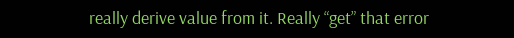really derive value from it. Really “get” that error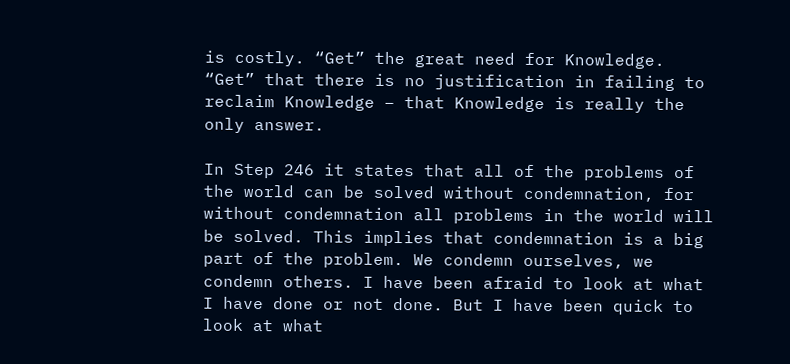is costly. “Get” the great need for Knowledge. “Get” that there is no justification in failing to reclaim Knowledge – that Knowledge is really the only answer.

In Step 246 it states that all of the problems of the world can be solved without condemnation, for without condemnation all problems in the world will be solved. This implies that condemnation is a big part of the problem. We condemn ourselves, we condemn others. I have been afraid to look at what I have done or not done. But I have been quick to look at what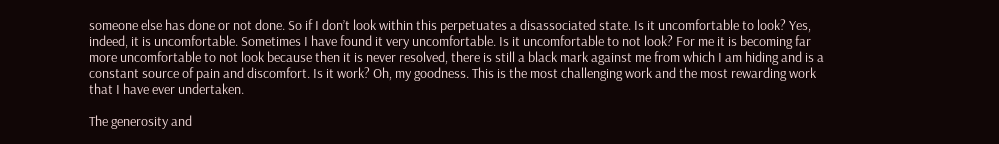someone else has done or not done. So if I don’t look within this perpetuates a disassociated state. Is it uncomfortable to look? Yes, indeed, it is uncomfortable. Sometimes I have found it very uncomfortable. Is it uncomfortable to not look? For me it is becoming far more uncomfortable to not look because then it is never resolved, there is still a black mark against me from which I am hiding and is a constant source of pain and discomfort. Is it work? Oh, my goodness. This is the most challenging work and the most rewarding work that I have ever undertaken.

The generosity and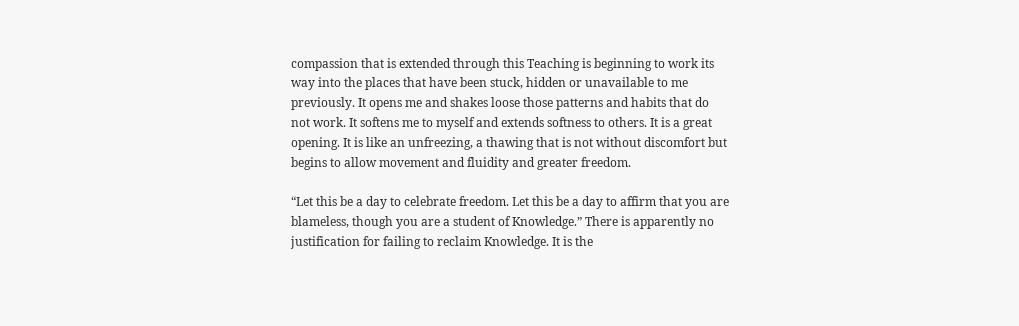compassion that is extended through this Teaching is beginning to work its way into the places that have been stuck, hidden or unavailable to me previously. It opens me and shakes loose those patterns and habits that do not work. It softens me to myself and extends softness to others. It is a great opening. It is like an unfreezing, a thawing that is not without discomfort but begins to allow movement and fluidity and greater freedom.

“Let this be a day to celebrate freedom. Let this be a day to affirm that you are blameless, though you are a student of Knowledge.” There is apparently no justification for failing to reclaim Knowledge. It is the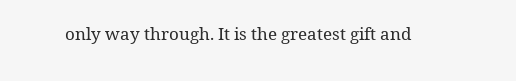only way through. It is the greatest gift and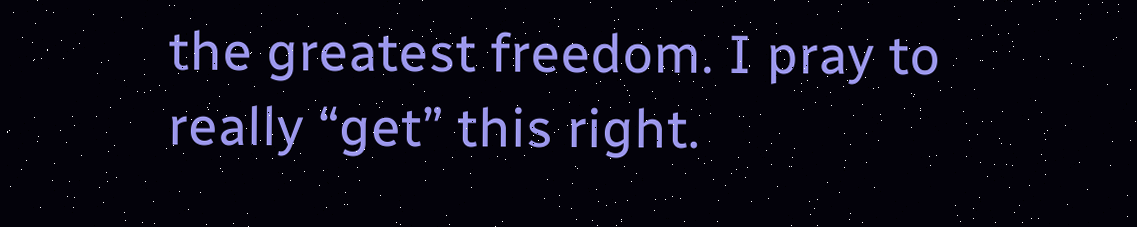the greatest freedom. I pray to really “get” this right.